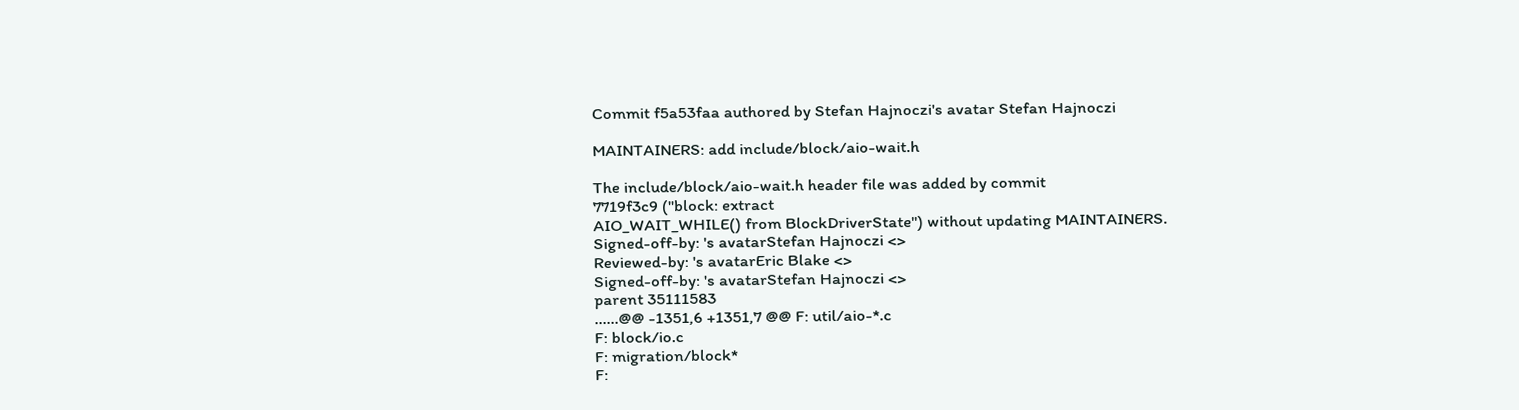Commit f5a53faa authored by Stefan Hajnoczi's avatar Stefan Hajnoczi

MAINTAINERS: add include/block/aio-wait.h

The include/block/aio-wait.h header file was added by commit
7719f3c9 ("block: extract
AIO_WAIT_WHILE() from BlockDriverState") without updating MAINTAINERS.
Signed-off-by: 's avatarStefan Hajnoczi <>
Reviewed-by: 's avatarEric Blake <>
Signed-off-by: 's avatarStefan Hajnoczi <>
parent 35111583
......@@ -1351,6 +1351,7 @@ F: util/aio-*.c
F: block/io.c
F: migration/block*
F: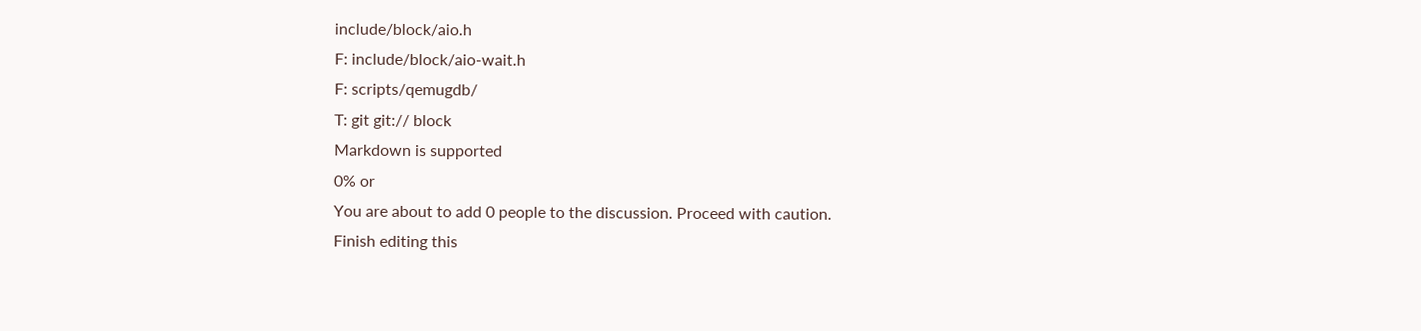include/block/aio.h
F: include/block/aio-wait.h
F: scripts/qemugdb/
T: git git:// block
Markdown is supported
0% or
You are about to add 0 people to the discussion. Proceed with caution.
Finish editing this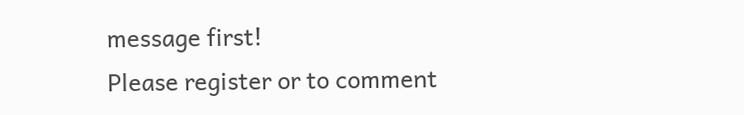message first!
Please register or to comment